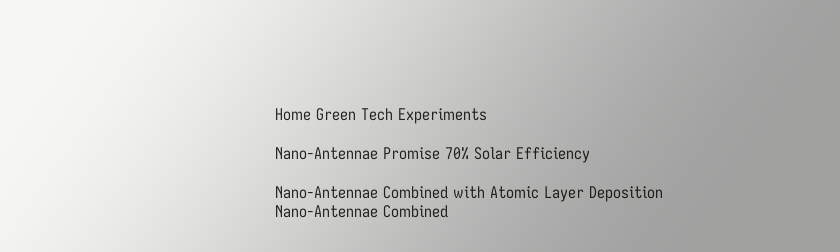Home Green Tech Experiments

Nano-Antennae Promise 70% Solar Efficiency

Nano-Antennae Combined with Atomic Layer Deposition
Nano-Antennae Combined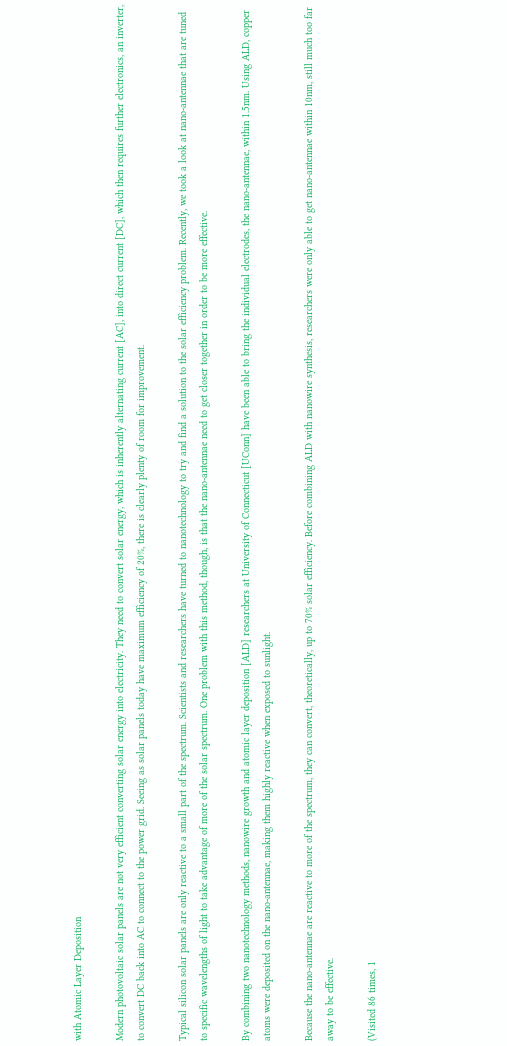with Atomic Layer Deposition

Modern photovoltaic solar panels are not very efficient converting solar energy into electricity. They need to convert solar energy, which is inherently alternating current [AC], into direct current [DC], which then requires further electronics, an inverter, to convert DC back into AC to connect to the power grid. Seeing as solar panels today have maximum efficiency of 20%, there is clearly plenty of room for improvement.

Typical silicon solar panels are only reactive to a small part of the spectrum. Scientists and researchers have turned to nanotechnology to try and find a solution to the solar efficiency problem. Recently, we took a look at nano-antennae that are tuned to specific wavelengths of light to take advantage of more of the solar spectrum. One problem with this method, though, is that the nano-antennae need to get closer together in order to be more effective.

By combining two nanotechnology methods, nanowire growth and atomic layer deposition [ALD] researchers at University of Connecticut [UConn] have been able to bring the individual electrodes, the nano-antennae, within 1.5nm. Using ALD, copper atoms were deposited on the nano-antennae, making them highly reactive when exposed to sunlight.

Because the nano-antennae are reactive to more of the spectrum, they can convert, theoretically, up to 70% solar efficiency. Before combining ALD with nanowire synthesis, researchers were only able to get nano-antennae within 10nm, still much too far away to be effective.

(Visited 86 times, 1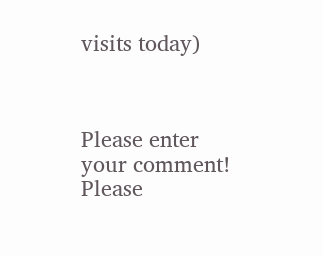visits today)



Please enter your comment!
Please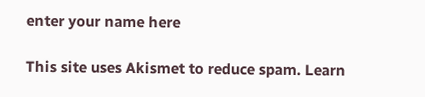enter your name here

This site uses Akismet to reduce spam. Learn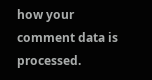how your comment data is processed.